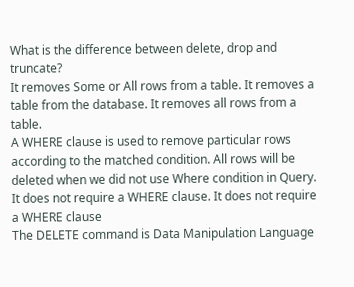What is the difference between delete, drop and truncate?
It removes Some or All rows from a table. It removes a table from the database. It removes all rows from a table.
A WHERE clause is used to remove particular rows according to the matched condition. All rows will be deleted when we did not use Where condition in Query. It does not require a WHERE clause. It does not require a WHERE clause
The DELETE command is Data Manipulation Language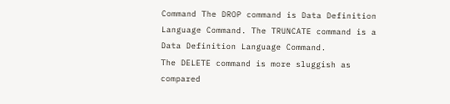Command The DROP command is Data Definition Language Command. The TRUNCATE command is a Data Definition Language Command.
The DELETE command is more sluggish as compared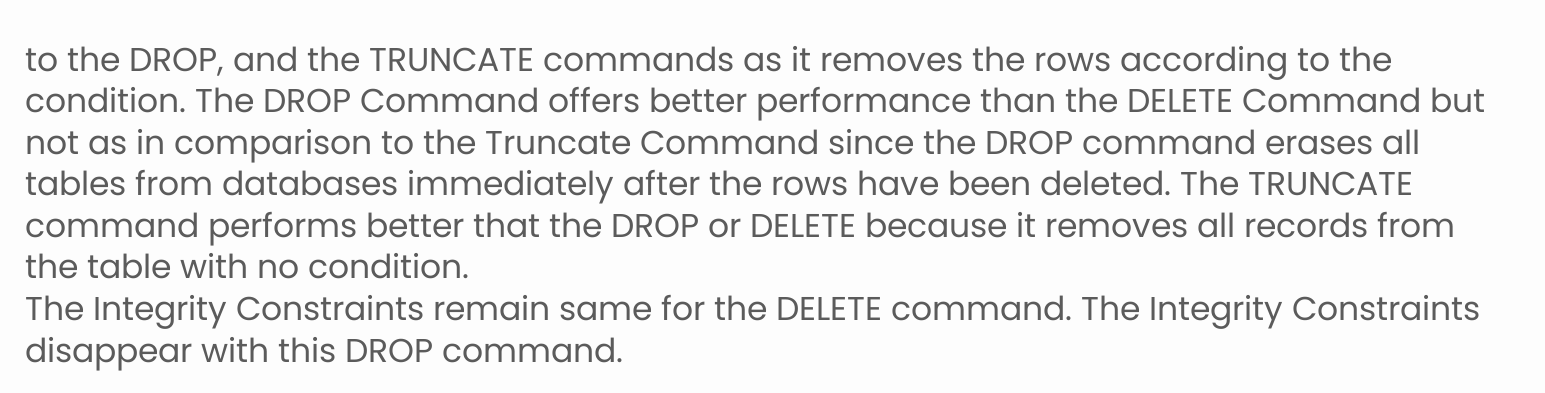to the DROP, and the TRUNCATE commands as it removes the rows according to the condition. The DROP Command offers better performance than the DELETE Command but not as in comparison to the Truncate Command since the DROP command erases all tables from databases immediately after the rows have been deleted. The TRUNCATE command performs better that the DROP or DELETE because it removes all records from the table with no condition.
The Integrity Constraints remain same for the DELETE command. The Integrity Constraints disappear with this DROP command.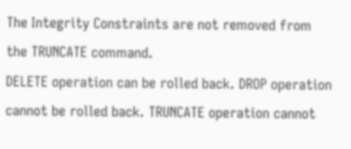The Integrity Constraints are not removed from the TRUNCATE command.
DELETE operation can be rolled back. DROP operation cannot be rolled back. TRUNCATE operation cannot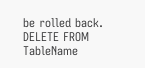be rolled back.
DELETE FROM TableName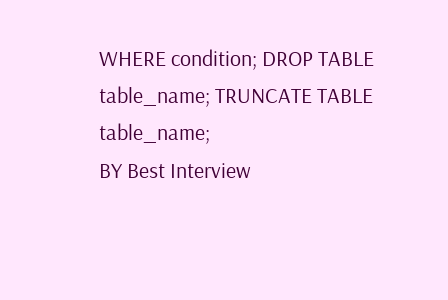WHERE condition; DROP TABLE table_name; TRUNCATE TABLE table_name;
BY Best Interview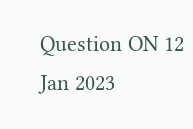Question ON 12 Jan 2023